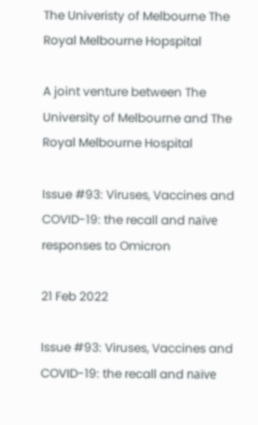The Univeristy of Melbourne The Royal Melbourne Hopspital

A joint venture between The University of Melbourne and The Royal Melbourne Hospital

Issue #93: Viruses, Vaccines and COVID-19: the recall and naïve responses to Omicron

21 Feb 2022

Issue #93: Viruses, Vaccines and COVID-19: the recall and naïve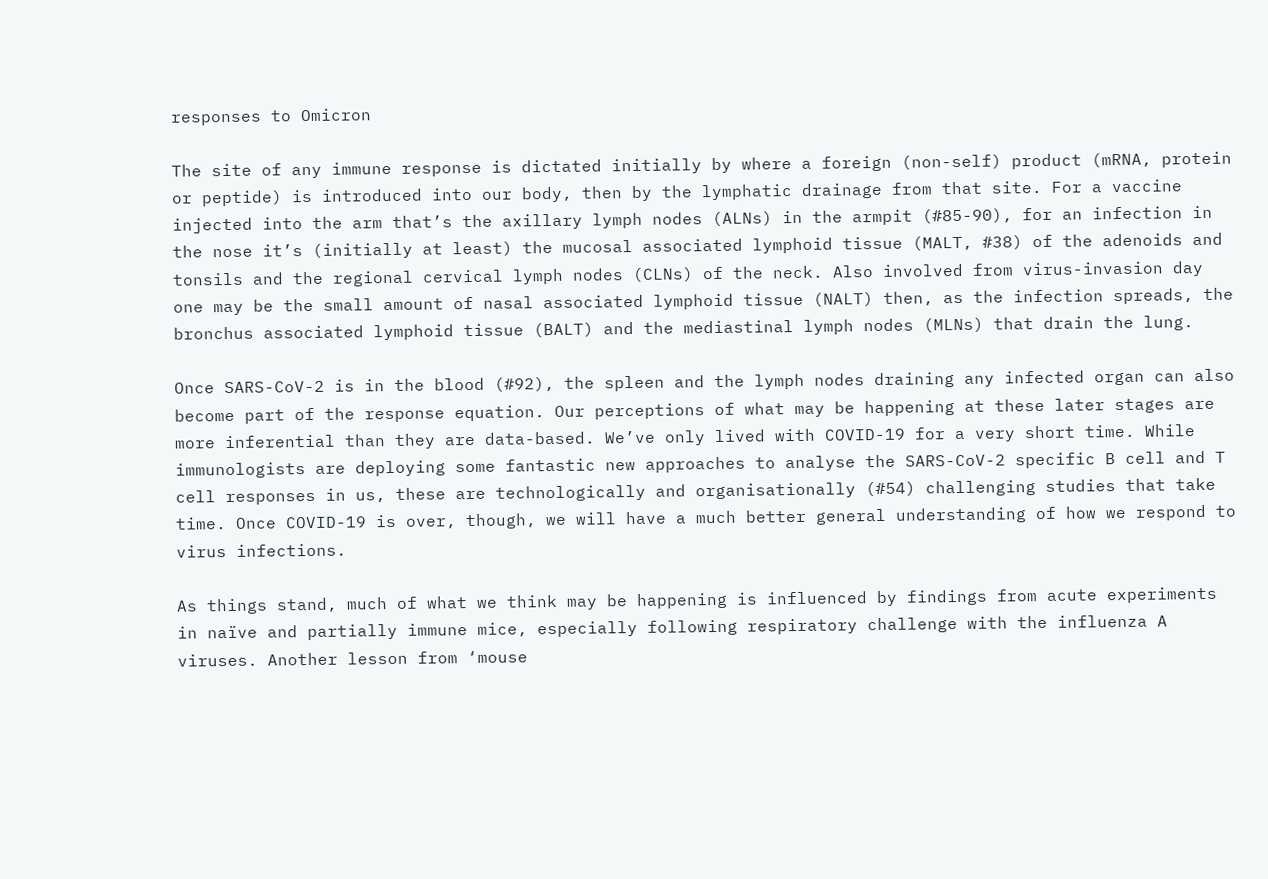responses to Omicron

The site of any immune response is dictated initially by where a foreign (non-self) product (mRNA, protein or peptide) is introduced into our body, then by the lymphatic drainage from that site. For a vaccine injected into the arm that’s the axillary lymph nodes (ALNs) in the armpit (#85-90), for an infection in the nose it’s (initially at least) the mucosal associated lymphoid tissue (MALT, #38) of the adenoids and tonsils and the regional cervical lymph nodes (CLNs) of the neck. Also involved from virus-invasion day one may be the small amount of nasal associated lymphoid tissue (NALT) then, as the infection spreads, the bronchus associated lymphoid tissue (BALT) and the mediastinal lymph nodes (MLNs) that drain the lung.

Once SARS-CoV-2 is in the blood (#92), the spleen and the lymph nodes draining any infected organ can also become part of the response equation. Our perceptions of what may be happening at these later stages are more inferential than they are data-based. We’ve only lived with COVID-19 for a very short time. While immunologists are deploying some fantastic new approaches to analyse the SARS-CoV-2 specific B cell and T cell responses in us, these are technologically and organisationally (#54) challenging studies that take time. Once COVID-19 is over, though, we will have a much better general understanding of how we respond to virus infections.

As things stand, much of what we think may be happening is influenced by findings from acute experiments in naïve and partially immune mice, especially following respiratory challenge with the influenza A viruses. Another lesson from ‘mouse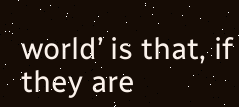world’ is that, if they are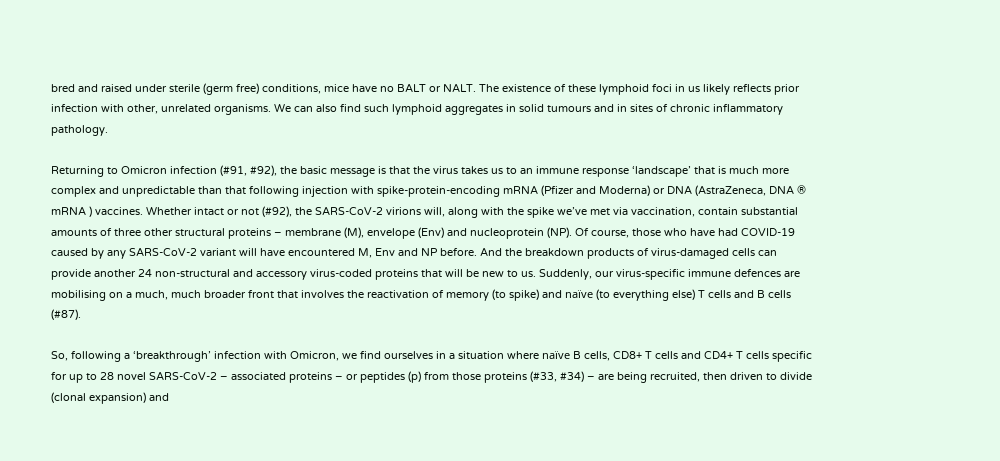bred and raised under sterile (germ free) conditions, mice have no BALT or NALT. The existence of these lymphoid foci in us likely reflects prior infection with other, unrelated organisms. We can also find such lymphoid aggregates in solid tumours and in sites of chronic inflammatory pathology.

Returning to Omicron infection (#91, #92), the basic message is that the virus takes us to an immune response ‘landscape’ that is much more complex and unpredictable than that following injection with spike-protein-encoding mRNA (Pfizer and Moderna) or DNA (AstraZeneca, DNA ® mRNA ) vaccines. Whether intact or not (#92), the SARS-CoV-2 virions will, along with the spike we’ve met via vaccination, contain substantial amounts of three other structural proteins – membrane (M), envelope (Env) and nucleoprotein (NP). Of course, those who have had COVID-19 caused by any SARS-CoV-2 variant will have encountered M, Env and NP before. And the breakdown products of virus-damaged cells can provide another 24 non-structural and accessory virus-coded proteins that will be new to us. Suddenly, our virus-specific immune defences are mobilising on a much, much broader front that involves the reactivation of memory (to spike) and naïve (to everything else) T cells and B cells (#87).

So, following a ‘breakthrough’ infection with Omicron, we find ourselves in a situation where naïve B cells, CD8+ T cells and CD4+ T cells specific for up to 28 novel SARS-CoV-2 – associated proteins – or peptides (p) from those proteins (#33, #34) – are being recruited, then driven to divide (clonal expansion) and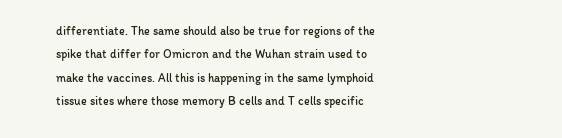differentiate. The same should also be true for regions of the spike that differ for Omicron and the Wuhan strain used to make the vaccines. All this is happening in the same lymphoid tissue sites where those memory B cells and T cells specific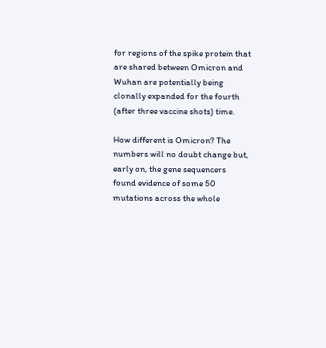for regions of the spike protein that are shared between Omicron and Wuhan are potentially being clonally expanded for the fourth (after three vaccine shots) time.

How different is Omicron? The numbers will no doubt change but, early on, the gene sequencers found evidence of some 50 mutations across the whole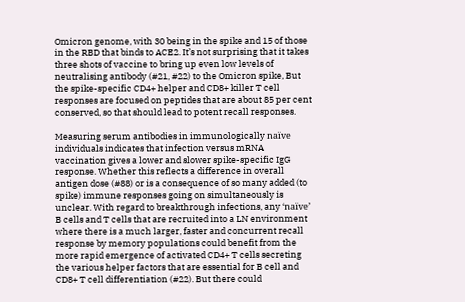Omicron genome, with 30 being in the spike and 15 of those in the RBD that binds to ACE2. It’s not surprising that it takes three shots of vaccine to bring up even low levels of neutralising antibody (#21, #22) to the Omicron spike, But the spike-specific CD4+ helper and CD8+ killer T cell responses are focused on peptides that are about 85 per cent conserved, so that should lead to potent recall responses.

Measuring serum antibodies in immunologically naïve individuals indicates that infection versus mRNA vaccination gives a lower and slower spike-specific IgG response. Whether this reflects a difference in overall antigen dose (#88) or is a consequence of so many added (to spike) immune responses going on simultaneously is unclear. With regard to breakthrough infections, any ‘naïve’ B cells and T cells that are recruited into a LN environment where there is a much larger, faster and concurrent recall response by memory populations could benefit from the more rapid emergence of activated CD4+ T cells secreting the various helper factors that are essential for B cell and CD8+ T cell differentiation (#22). But there could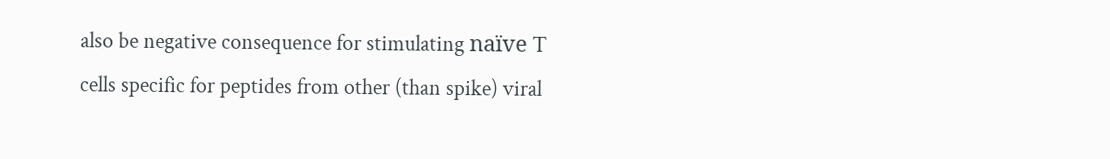also be negative consequence for stimulating naïve T cells specific for peptides from other (than spike) viral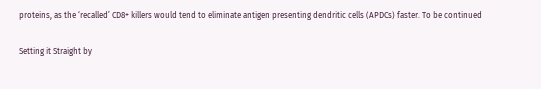proteins, as the ‘recalled’ CD8+ killers would tend to eliminate antigen presenting dendritic cells (APDCs) faster. To be continued

Setting it Straight by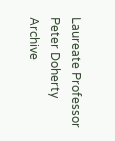Laureate Professor Peter Doherty Archive